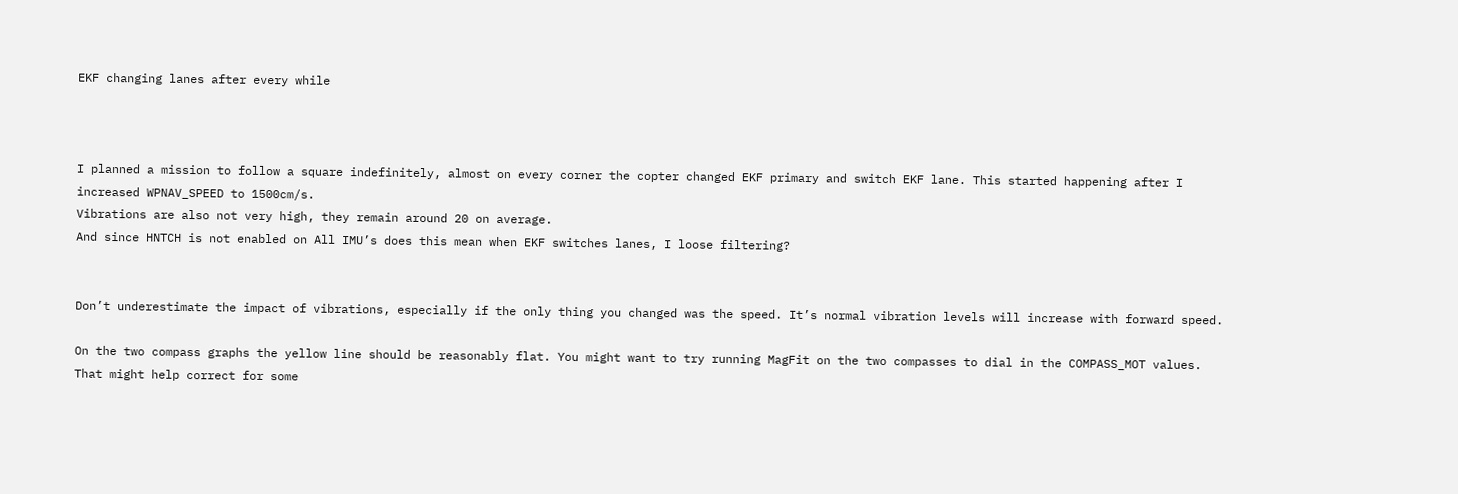EKF changing lanes after every while



I planned a mission to follow a square indefinitely, almost on every corner the copter changed EKF primary and switch EKF lane. This started happening after I increased WPNAV_SPEED to 1500cm/s.
Vibrations are also not very high, they remain around 20 on average.
And since HNTCH is not enabled on All IMU’s does this mean when EKF switches lanes, I loose filtering?


Don’t underestimate the impact of vibrations, especially if the only thing you changed was the speed. It’s normal vibration levels will increase with forward speed.

On the two compass graphs the yellow line should be reasonably flat. You might want to try running MagFit on the two compasses to dial in the COMPASS_MOT values. That might help correct for some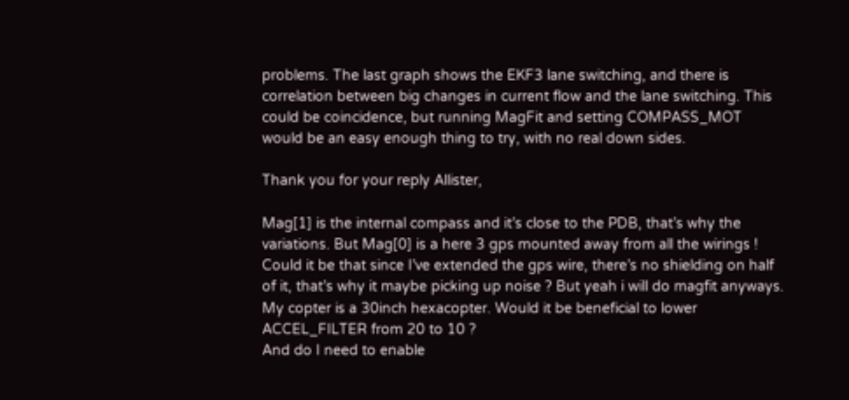problems. The last graph shows the EKF3 lane switching, and there is correlation between big changes in current flow and the lane switching. This could be coincidence, but running MagFit and setting COMPASS_MOT would be an easy enough thing to try, with no real down sides.

Thank you for your reply Allister,

Mag[1] is the internal compass and it’s close to the PDB, that’s why the variations. But Mag[0] is a here 3 gps mounted away from all the wirings ! Could it be that since I’ve extended the gps wire, there’s no shielding on half of it, that’s why it maybe picking up noise ? But yeah i will do magfit anyways.
My copter is a 30inch hexacopter. Would it be beneficial to lower ACCEL_FILTER from 20 to 10 ?
And do I need to enable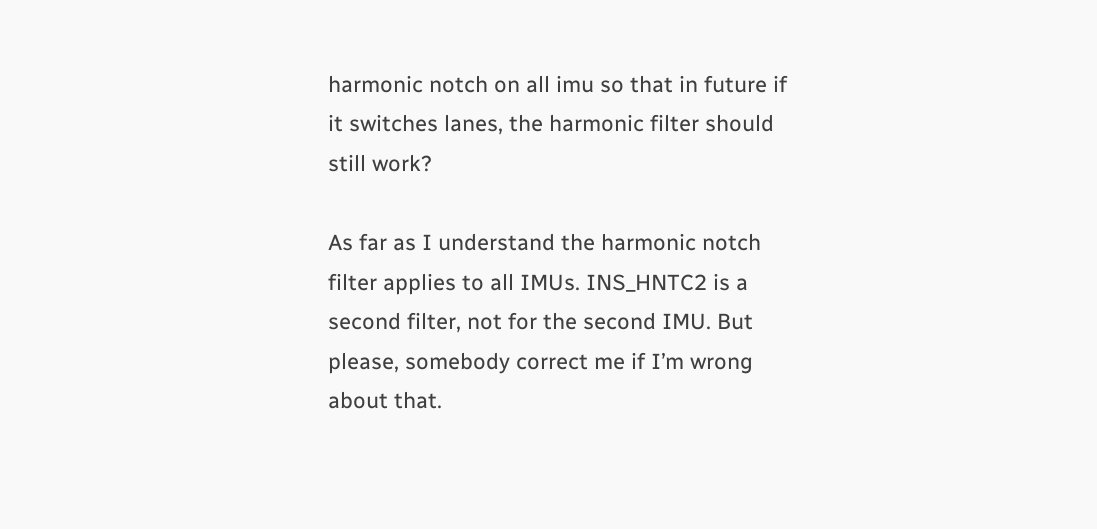harmonic notch on all imu so that in future if it switches lanes, the harmonic filter should still work?

As far as I understand the harmonic notch filter applies to all IMUs. INS_HNTC2 is a second filter, not for the second IMU. But please, somebody correct me if I’m wrong about that.